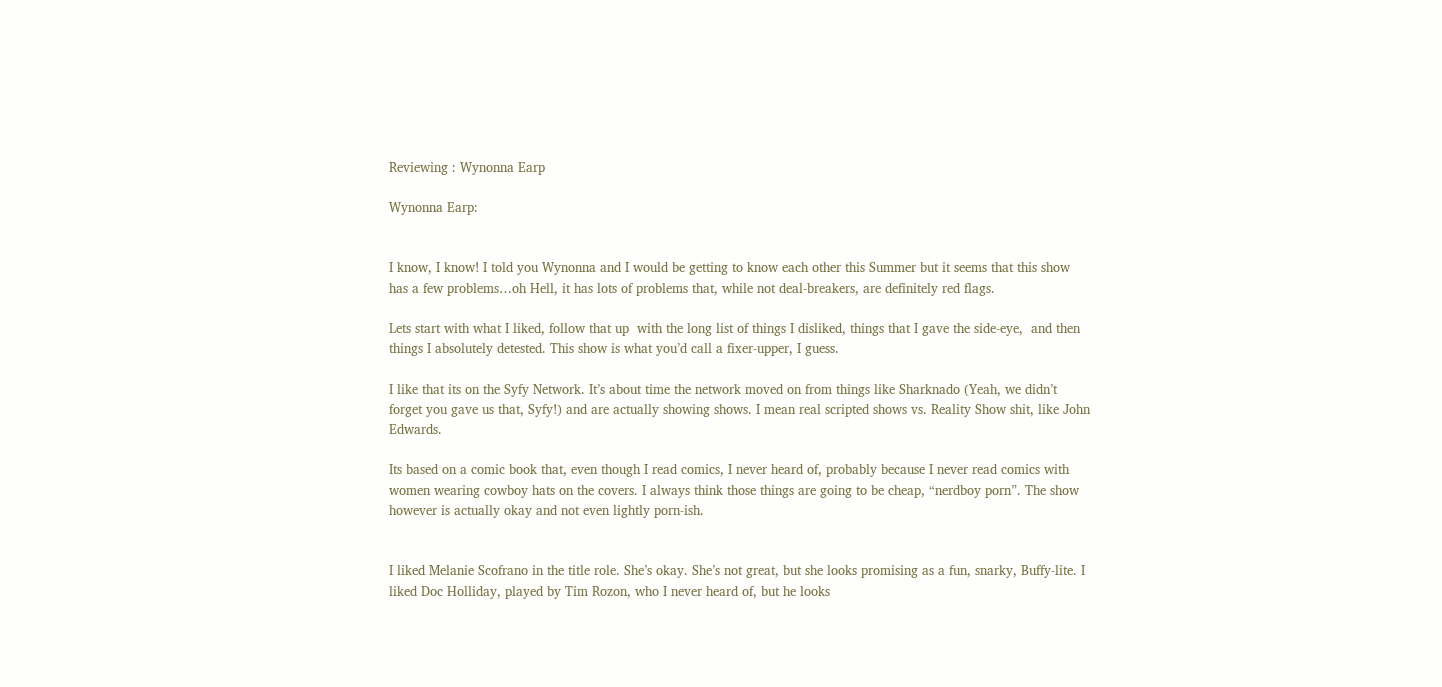Reviewing : Wynonna Earp

Wynonna Earp:


I know, I know! I told you Wynonna and I would be getting to know each other this Summer but it seems that this show has a few problems…oh Hell, it has lots of problems that, while not deal-breakers, are definitely red flags.

Lets start with what I liked, follow that up  with the long list of things I disliked, things that I gave the side-eye,  and then things I absolutely detested. This show is what you’d call a fixer-upper, I guess.

I like that its on the Syfy Network. It’s about time the network moved on from things like Sharknado (Yeah, we didn’t forget you gave us that, Syfy!) and are actually showing shows. I mean real scripted shows vs. Reality Show shit, like John Edwards.

Its based on a comic book that, even though I read comics, I never heard of, probably because I never read comics with women wearing cowboy hats on the covers. I always think those things are going to be cheap, “nerdboy porn”. The show however is actually okay and not even lightly porn-ish.


I liked Melanie Scofrano in the title role. She’s okay. She’s not great, but she looks promising as a fun, snarky, Buffy-lite. I liked Doc Holliday, played by Tim Rozon, who I never heard of, but he looks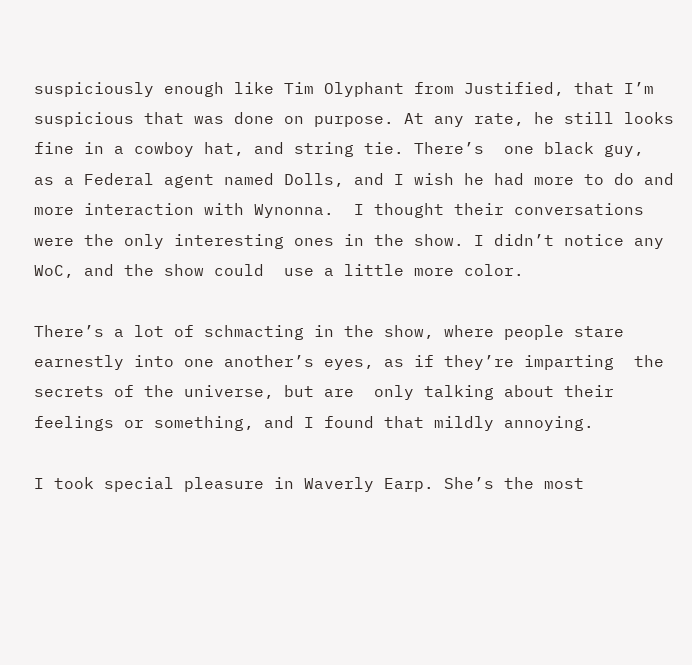suspiciously enough like Tim Olyphant from Justified, that I’m suspicious that was done on purpose. At any rate, he still looks fine in a cowboy hat, and string tie. There’s  one black guy,  as a Federal agent named Dolls, and I wish he had more to do and more interaction with Wynonna.  I thought their conversations were the only interesting ones in the show. I didn’t notice any WoC, and the show could  use a little more color.

There’s a lot of schmacting in the show, where people stare earnestly into one another’s eyes, as if they’re imparting  the secrets of the universe, but are  only talking about their feelings or something, and I found that mildly annoying.

I took special pleasure in Waverly Earp. She’s the most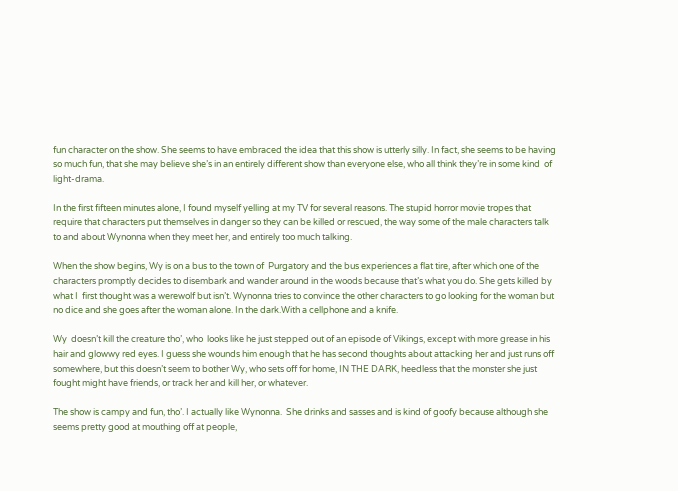fun character on the show. She seems to have embraced the idea that this show is utterly silly. In fact, she seems to be having so much fun, that she may believe she’s in an entirely different show than everyone else, who all think they’re in some kind  of light-drama.

In the first fifteen minutes alone, I found myself yelling at my TV for several reasons. The stupid horror movie tropes that require that characters put themselves in danger so they can be killed or rescued, the way some of the male characters talk to and about Wynonna when they meet her, and entirely too much talking.

When the show begins, Wy is on a bus to the town of  Purgatory and the bus experiences a flat tire, after which one of the characters promptly decides to disembark and wander around in the woods because that’s what you do. She gets killed by what I  first thought was a werewolf but isn’t. Wynonna tries to convince the other characters to go looking for the woman but no dice and she goes after the woman alone. In the dark.With a cellphone and a knife.

Wy  doesn’t kill the creature tho’, who  looks like he just stepped out of an episode of Vikings, except with more grease in his hair and glowwy red eyes. I guess she wounds him enough that he has second thoughts about attacking her and just runs off somewhere, but this doesn’t seem to bother Wy, who sets off for home, IN THE DARK, heedless that the monster she just fought might have friends, or track her and kill her, or whatever.

The show is campy and fun, tho’. I actually like Wynonna.  She drinks and sasses and is kind of goofy because although she seems pretty good at mouthing off at people,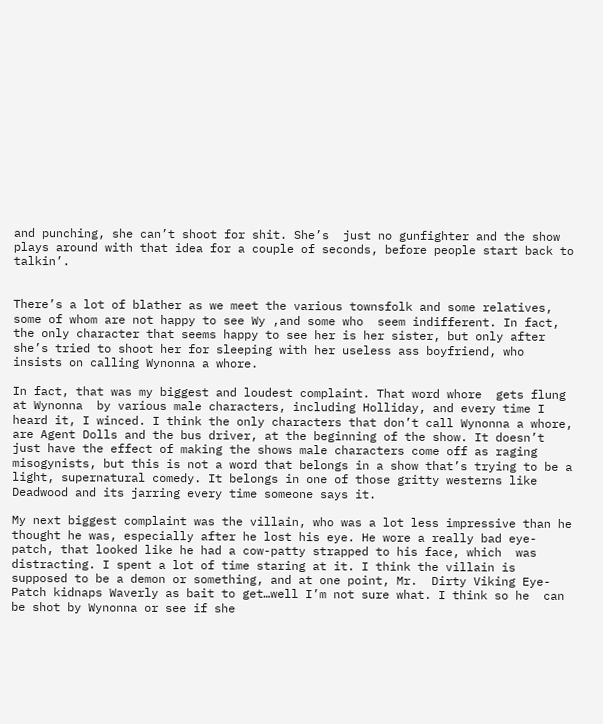and punching, she can’t shoot for shit. She’s  just no gunfighter and the show plays around with that idea for a couple of seconds, before people start back to talkin’.


There’s a lot of blather as we meet the various townsfolk and some relatives,  some of whom are not happy to see Wy ,and some who  seem indifferent. In fact, the only character that seems happy to see her is her sister, but only after she’s tried to shoot her for sleeping with her useless ass boyfriend, who insists on calling Wynonna a whore.

In fact, that was my biggest and loudest complaint. That word whore  gets flung at Wynonna  by various male characters, including Holliday, and every time I heard it, I winced. I think the only characters that don’t call Wynonna a whore, are Agent Dolls and the bus driver, at the beginning of the show. It doesn’t just have the effect of making the shows male characters come off as raging misogynists, but this is not a word that belongs in a show that’s trying to be a light, supernatural comedy. It belongs in one of those gritty westerns like Deadwood and its jarring every time someone says it.

My next biggest complaint was the villain, who was a lot less impressive than he thought he was, especially after he lost his eye. He wore a really bad eye-patch, that looked like he had a cow-patty strapped to his face, which  was distracting. I spent a lot of time staring at it. I think the villain is supposed to be a demon or something, and at one point, Mr.  Dirty Viking Eye-Patch kidnaps Waverly as bait to get…well I’m not sure what. I think so he  can be shot by Wynonna or see if she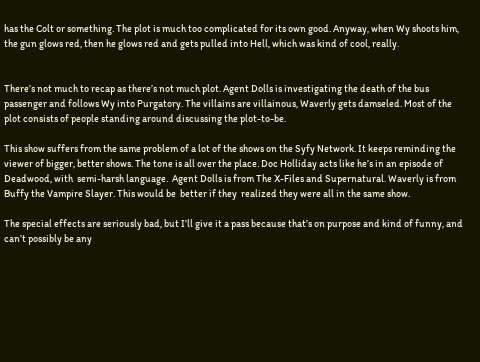has the Colt or something. The plot is much too complicated for its own good. Anyway, when Wy shoots him, the gun glows red, then he glows red and gets pulled into Hell, which was kind of cool, really.


There’s not much to recap as there’s not much plot. Agent Dolls is investigating the death of the bus passenger and follows Wy into Purgatory. The villains are villainous, Waverly gets damseled. Most of the plot consists of people standing around discussing the plot-to-be.

This show suffers from the same problem of a lot of the shows on the Syfy Network. It keeps reminding the viewer of bigger, better shows. The tone is all over the place. Doc Holliday acts like he’s in an episode of Deadwood, with  semi-harsh language.  Agent Dolls is from The X-Files and Supernatural. Waverly is from Buffy the Vampire Slayer. This would be  better if they  realized they were all in the same show.

The special effects are seriously bad, but I’ll give it a pass because that’s on purpose and kind of funny, and can’t possibly be any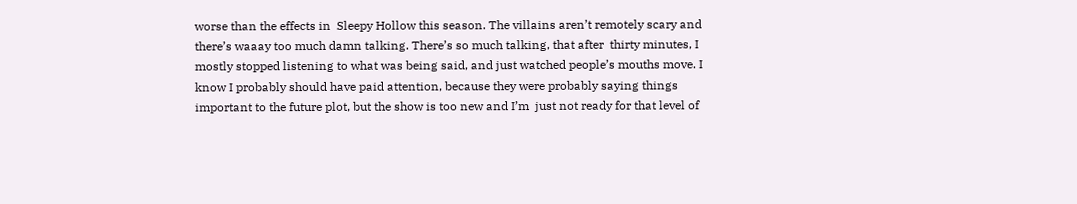worse than the effects in  Sleepy Hollow this season. The villains aren’t remotely scary and there’s waaay too much damn talking. There’s so much talking, that after  thirty minutes, I mostly stopped listening to what was being said, and just watched people’s mouths move. I know I probably should have paid attention, because they were probably saying things important to the future plot, but the show is too new and I’m  just not ready for that level of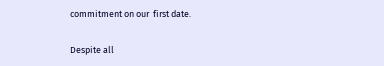commitment on our  first date.

Despite all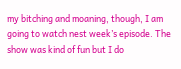my bitching and moaning, though, I am going to watch nest week’s episode. The show was kind of fun but I do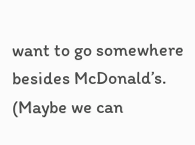want to go somewhere besides McDonald’s. (Maybe we can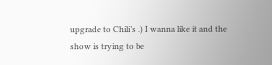upgrade to Chili’s .) I wanna like it and the show is trying to be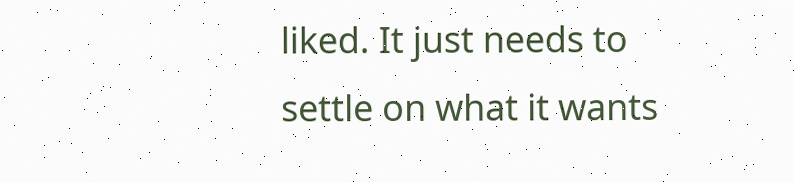liked. It just needs to settle on what it wants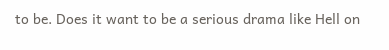to be. Does it want to be a serious drama like Hell on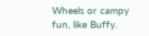Wheels or campy fun, like Buffy.